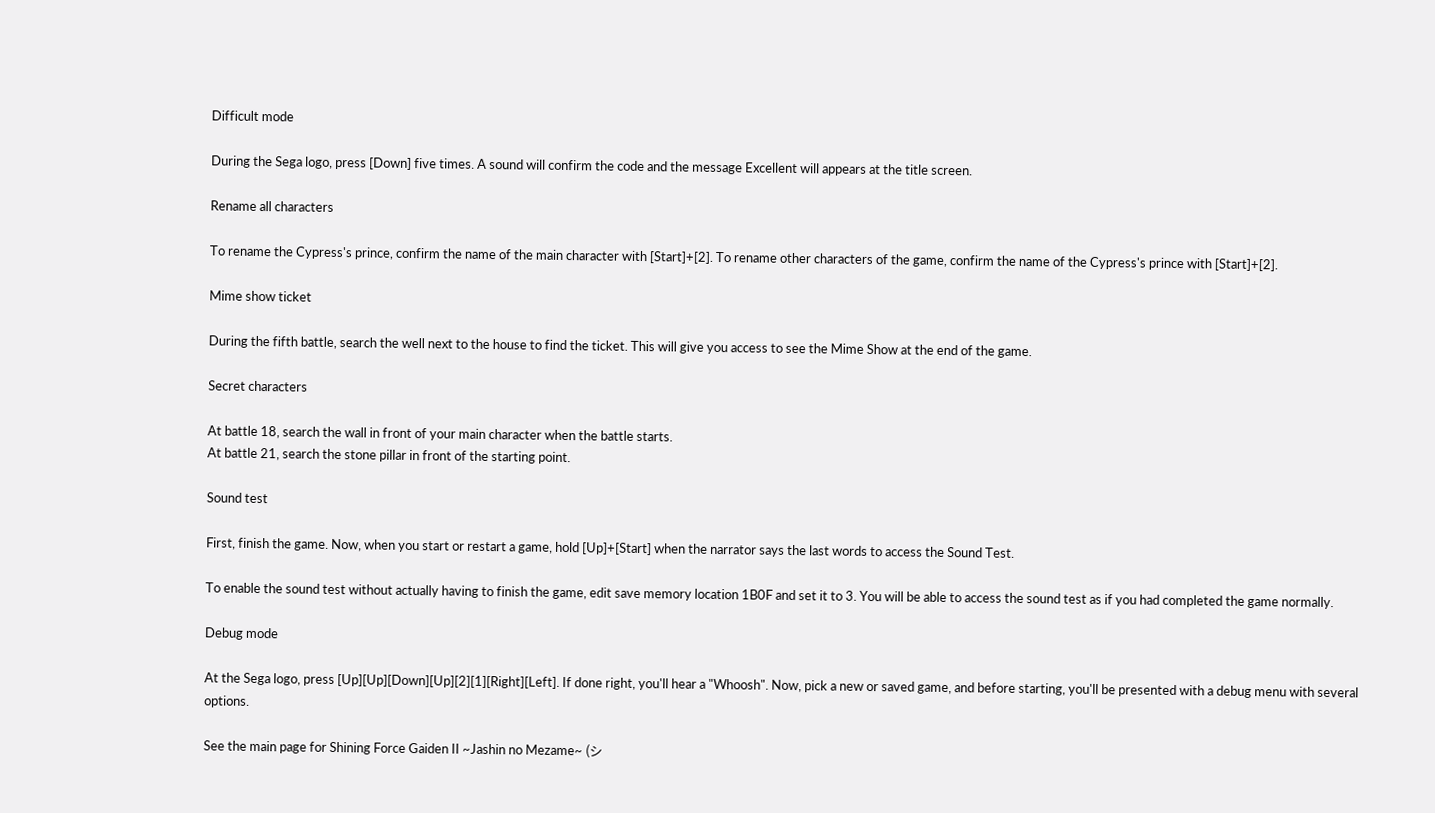Difficult mode

During the Sega logo, press [Down] five times. A sound will confirm the code and the message Excellent will appears at the title screen.

Rename all characters

To rename the Cypress's prince, confirm the name of the main character with [Start]+[2]. To rename other characters of the game, confirm the name of the Cypress's prince with [Start]+[2].

Mime show ticket

During the fifth battle, search the well next to the house to find the ticket. This will give you access to see the Mime Show at the end of the game.

Secret characters

At battle 18, search the wall in front of your main character when the battle starts.
At battle 21, search the stone pillar in front of the starting point.

Sound test

First, finish the game. Now, when you start or restart a game, hold [Up]+[Start] when the narrator says the last words to access the Sound Test.

To enable the sound test without actually having to finish the game, edit save memory location 1B0F and set it to 3. You will be able to access the sound test as if you had completed the game normally.

Debug mode

At the Sega logo, press [Up][Up][Down][Up][2][1][Right][Left]. If done right, you'll hear a "Whoosh". Now, pick a new or saved game, and before starting, you'll be presented with a debug menu with several options.

See the main page for Shining Force Gaiden II ~Jashin no Mezame~ (シ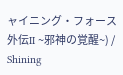ャイニング・フォース外伝II ~邪神の覚醒~) / Shining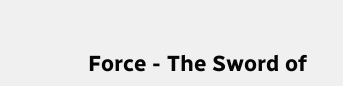Force - The Sword of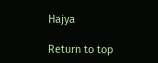Hajya

Return to top